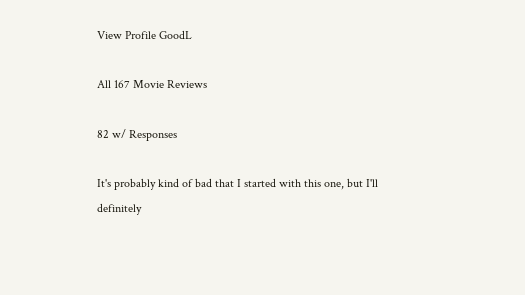View Profile GoodL

All 167 Movie Reviews

82 w/ Responses

It's probably kind of bad that I started with this one, but I'll definitely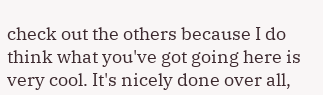check out the others because I do think what you've got going here is very cool. It's nicely done over all,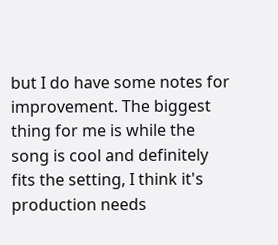but I do have some notes for improvement. The biggest thing for me is while the song is cool and definitely fits the setting, I think it's production needs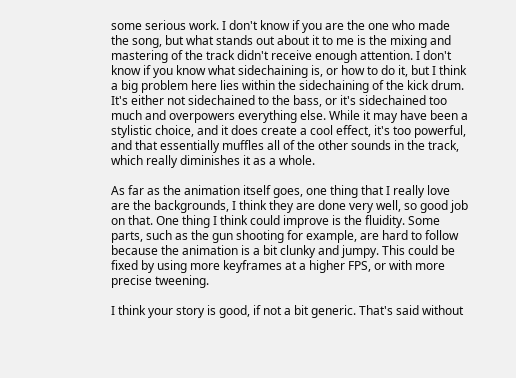some serious work. I don't know if you are the one who made the song, but what stands out about it to me is the mixing and mastering of the track didn't receive enough attention. I don't know if you know what sidechaining is, or how to do it, but I think a big problem here lies within the sidechaining of the kick drum. It's either not sidechained to the bass, or it's sidechained too much and overpowers everything else. While it may have been a stylistic choice, and it does create a cool effect, it's too powerful, and that essentially muffles all of the other sounds in the track, which really diminishes it as a whole.

As far as the animation itself goes, one thing that I really love are the backgrounds, I think they are done very well, so good job on that. One thing I think could improve is the fluidity. Some parts, such as the gun shooting for example, are hard to follow because the animation is a bit clunky and jumpy. This could be fixed by using more keyframes at a higher FPS, or with more precise tweening.

I think your story is good, if not a bit generic. That's said without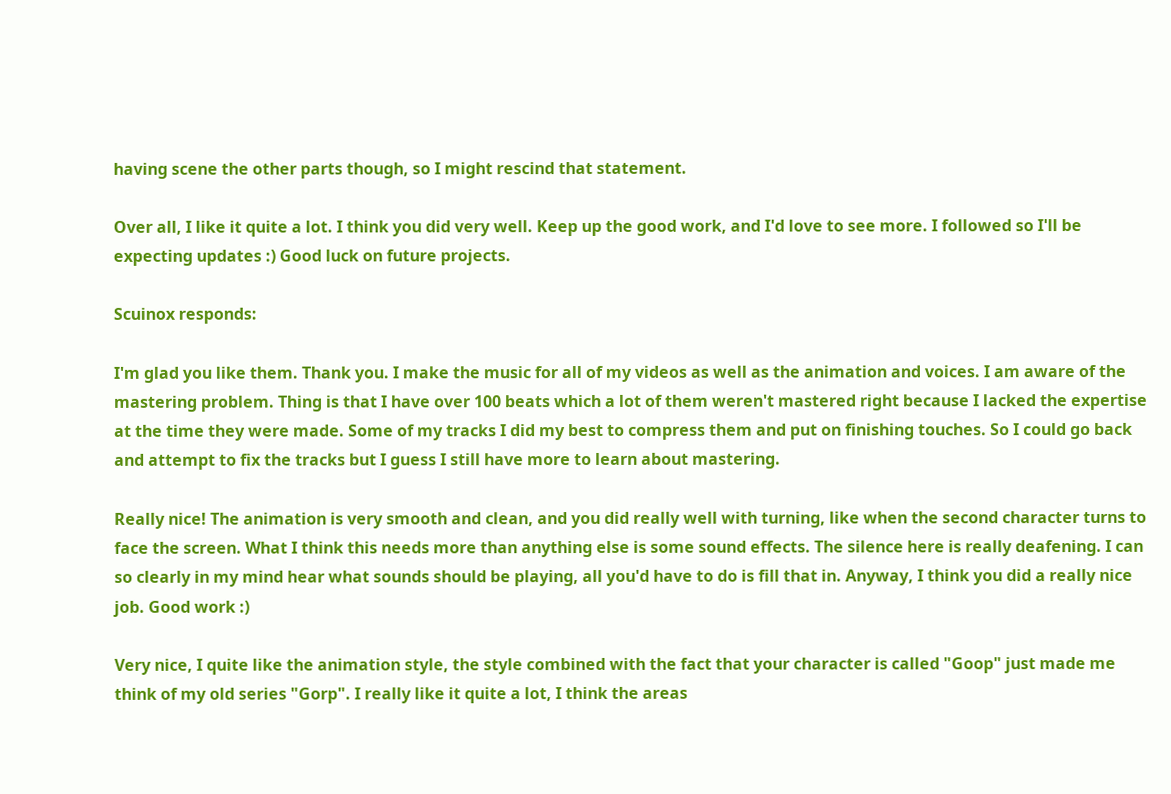having scene the other parts though, so I might rescind that statement.

Over all, I like it quite a lot. I think you did very well. Keep up the good work, and I'd love to see more. I followed so I'll be expecting updates :) Good luck on future projects.

Scuinox responds:

I'm glad you like them. Thank you. I make the music for all of my videos as well as the animation and voices. I am aware of the mastering problem. Thing is that I have over 100 beats which a lot of them weren't mastered right because I lacked the expertise at the time they were made. Some of my tracks I did my best to compress them and put on finishing touches. So I could go back and attempt to fix the tracks but I guess I still have more to learn about mastering.

Really nice! The animation is very smooth and clean, and you did really well with turning, like when the second character turns to face the screen. What I think this needs more than anything else is some sound effects. The silence here is really deafening. I can so clearly in my mind hear what sounds should be playing, all you'd have to do is fill that in. Anyway, I think you did a really nice job. Good work :)

Very nice, I quite like the animation style, the style combined with the fact that your character is called "Goop" just made me think of my old series "Gorp". I really like it quite a lot, I think the areas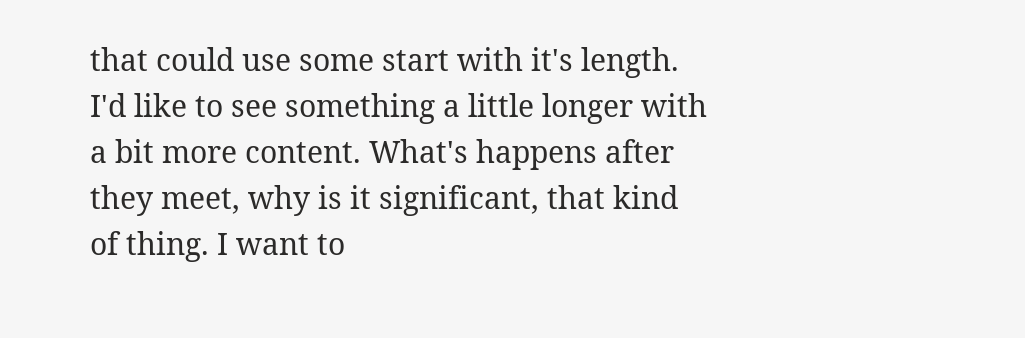that could use some start with it's length. I'd like to see something a little longer with a bit more content. What's happens after they meet, why is it significant, that kind of thing. I want to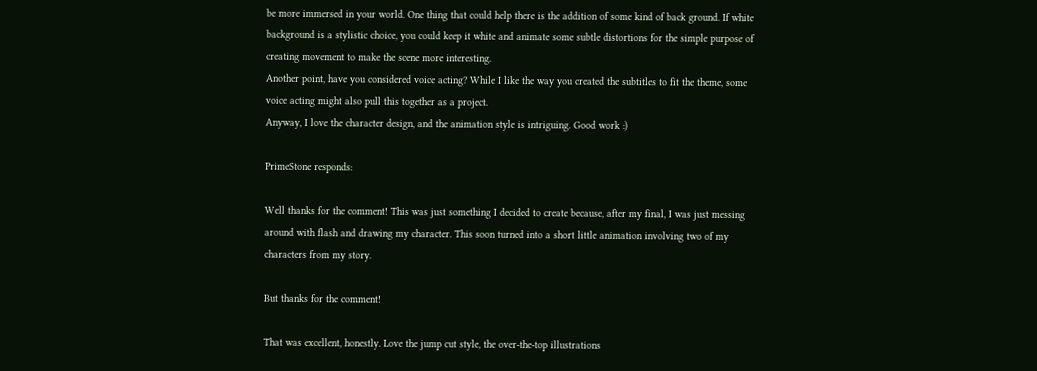be more immersed in your world. One thing that could help there is the addition of some kind of back ground. If white background is a stylistic choice, you could keep it white and animate some subtle distortions for the simple purpose of creating movement to make the scene more interesting.
Another point, have you considered voice acting? While I like the way you created the subtitles to fit the theme, some voice acting might also pull this together as a project.
Anyway, I love the character design, and the animation style is intriguing. Good work :)

PrimeStone responds:

Well thanks for the comment! This was just something I decided to create because, after my final, I was just messing around with flash and drawing my character. This soon turned into a short little animation involving two of my characters from my story.

But thanks for the comment!

That was excellent, honestly. Love the jump cut style, the over-the-top illustrations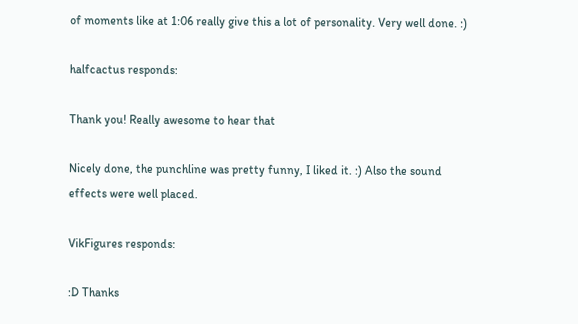of moments like at 1:06 really give this a lot of personality. Very well done. :)

halfcactus responds:

Thank you! Really awesome to hear that

Nicely done, the punchline was pretty funny, I liked it. :) Also the sound effects were well placed.

VikFigures responds:

:D Thanks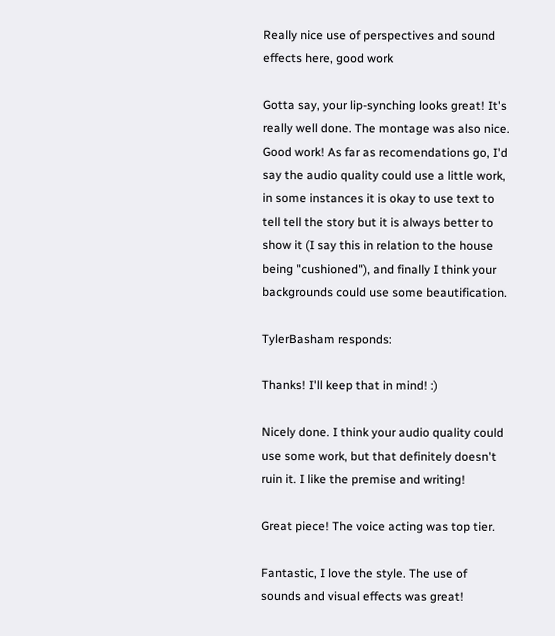Really nice use of perspectives and sound effects here, good work

Gotta say, your lip-synching looks great! It's really well done. The montage was also nice. Good work! As far as recomendations go, I'd say the audio quality could use a little work, in some instances it is okay to use text to tell tell the story but it is always better to show it (I say this in relation to the house being "cushioned"), and finally I think your backgrounds could use some beautification.

TylerBasham responds:

Thanks! I'll keep that in mind! :)

Nicely done. I think your audio quality could use some work, but that definitely doesn't ruin it. I like the premise and writing!

Great piece! The voice acting was top tier.

Fantastic, I love the style. The use of sounds and visual effects was great!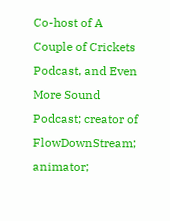Co-host of A Couple of Crickets Podcast, and Even More Sound Podcast; creator of FlowDownStream; animator;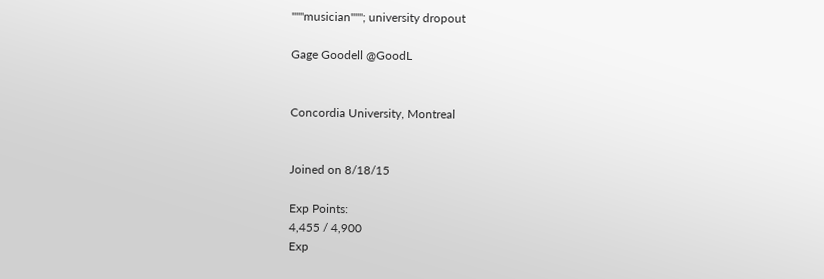"""musician"""; university dropout

Gage Goodell @GoodL


Concordia University, Montreal


Joined on 8/18/15

Exp Points:
4,455 / 4,900
Exp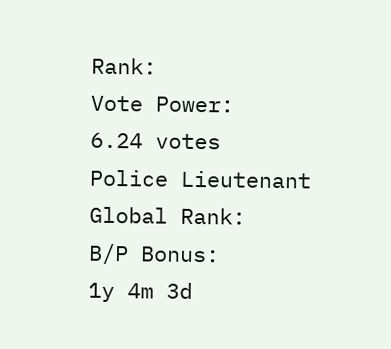Rank:
Vote Power:
6.24 votes
Police Lieutenant
Global Rank:
B/P Bonus:
1y 4m 3d